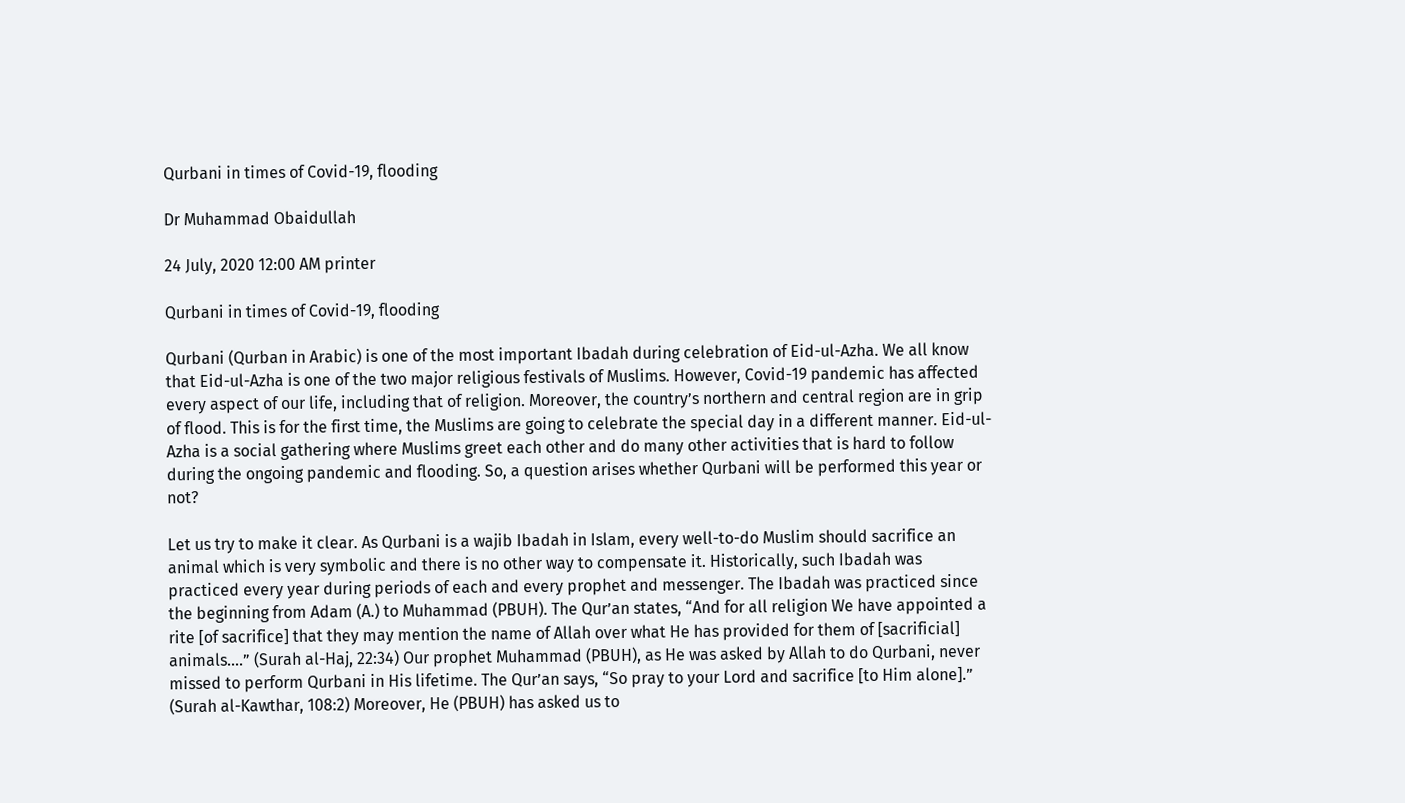Qurbani in times of Covid-19, flooding

Dr Muhammad Obaidullah

24 July, 2020 12:00 AM printer

Qurbani in times of Covid-19, flooding

Qurbani (Qurban in Arabic) is one of the most important Ibadah during celebration of Eid-ul-Azha. We all know that Eid-ul-Azha is one of the two major religious festivals of Muslims. However, Covid-19 pandemic has affected every aspect of our life, including that of religion. Moreover, the country’s northern and central region are in grip of flood. This is for the first time, the Muslims are going to celebrate the special day in a different manner. Eid-ul-Azha is a social gathering where Muslims greet each other and do many other activities that is hard to follow during the ongoing pandemic and flooding. So, a question arises whether Qurbani will be performed this year or not?

Let us try to make it clear. As Qurbani is a wajib Ibadah in Islam, every well-to-do Muslim should sacrifice an animal which is very symbolic and there is no other way to compensate it. Historically, such Ibadah was practiced every year during periods of each and every prophet and messenger. The Ibadah was practiced since the beginning from Adam (A.) to Muhammad (PBUH). The Qur’an states, “And for all religion We have appointed a rite [of sacrifice] that they may mention the name of Allah over what He has provided for them of [sacrificial] animals….” (Surah al-Haj, 22:34) Our prophet Muhammad (PBUH), as He was asked by Allah to do Qurbani, never missed to perform Qurbani in His lifetime. The Qur’an says, “So pray to your Lord and sacrifice [to Him alone].” (Surah al-Kawthar, 108:2) Moreover, He (PBUH) has asked us to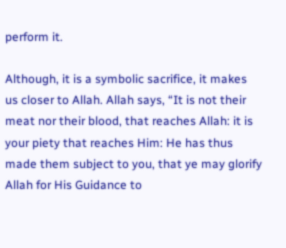perform it.

Although, it is a symbolic sacrifice, it makes us closer to Allah. Allah says, “It is not their meat nor their blood, that reaches Allah: it is your piety that reaches Him: He has thus made them subject to you, that ye may glorify Allah for His Guidance to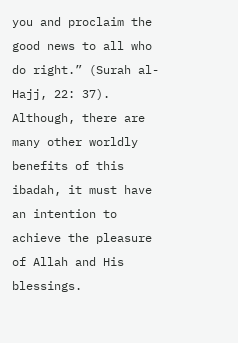you and proclaim the good news to all who do right.” (Surah al-Hajj, 22: 37). Although, there are many other worldly benefits of this ibadah, it must have an intention to achieve the pleasure of Allah and His blessings.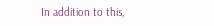In addition to this,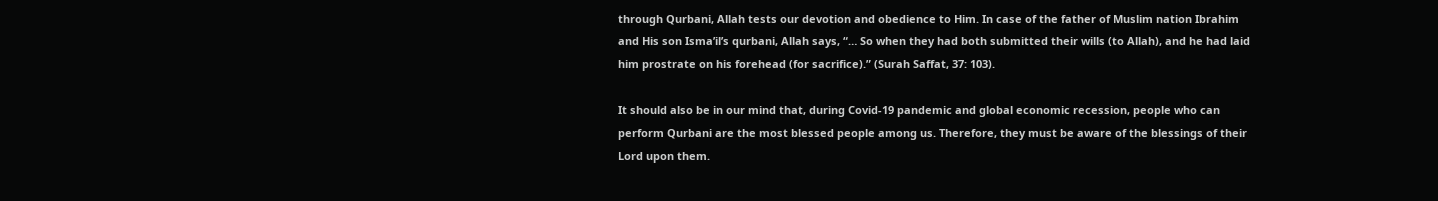through Qurbani, Allah tests our devotion and obedience to Him. In case of the father of Muslim nation Ibrahim and His son Isma’il’s qurbani, Allah says, “… So when they had both submitted their wills (to Allah), and he had laid him prostrate on his forehead (for sacrifice).” (Surah Saffat, 37: 103).

It should also be in our mind that, during Covid-19 pandemic and global economic recession, people who can perform Qurbani are the most blessed people among us. Therefore, they must be aware of the blessings of their Lord upon them.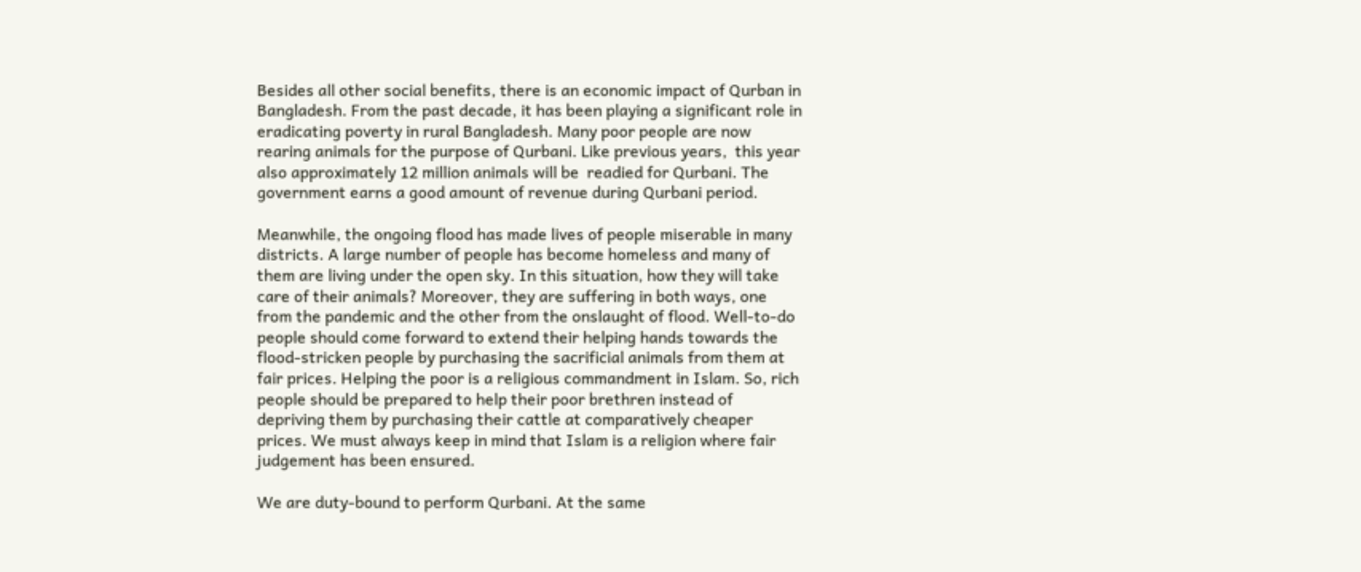Besides all other social benefits, there is an economic impact of Qurban in Bangladesh. From the past decade, it has been playing a significant role in eradicating poverty in rural Bangladesh. Many poor people are now rearing animals for the purpose of Qurbani. Like previous years,  this year also approximately 12 million animals will be  readied for Qurbani. The government earns a good amount of revenue during Qurbani period.

Meanwhile, the ongoing flood has made lives of people miserable in many districts. A large number of people has become homeless and many of them are living under the open sky. In this situation, how they will take care of their animals? Moreover, they are suffering in both ways, one from the pandemic and the other from the onslaught of flood. Well-to-do people should come forward to extend their helping hands towards the flood-stricken people by purchasing the sacrificial animals from them at fair prices. Helping the poor is a religious commandment in Islam. So, rich people should be prepared to help their poor brethren instead of depriving them by purchasing their cattle at comparatively cheaper prices. We must always keep in mind that Islam is a religion where fair judgement has been ensured.

We are duty-bound to perform Qurbani. At the same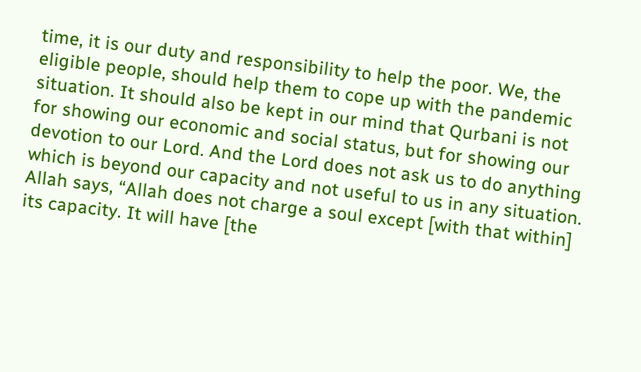time, it is our duty and responsibility to help the poor. We, the eligible people, should help them to cope up with the pandemic situation. It should also be kept in our mind that Qurbani is not for showing our economic and social status, but for showing our devotion to our Lord. And the Lord does not ask us to do anything which is beyond our capacity and not useful to us in any situation. Allah says, “Allah does not charge a soul except [with that within] its capacity. It will have [the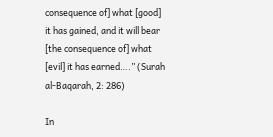consequence of] what [good] it has gained, and it will bear [the consequence of] what [evil] it has earned….” (Surah al-Baqarah, 2: 286)

In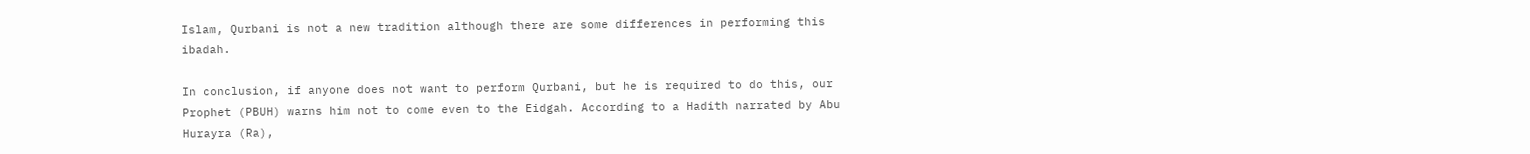Islam, Qurbani is not a new tradition although there are some differences in performing this ibadah.

In conclusion, if anyone does not want to perform Qurbani, but he is required to do this, our Prophet (PBUH) warns him not to come even to the Eidgah. According to a Hadith narrated by Abu Hurayra (Ra),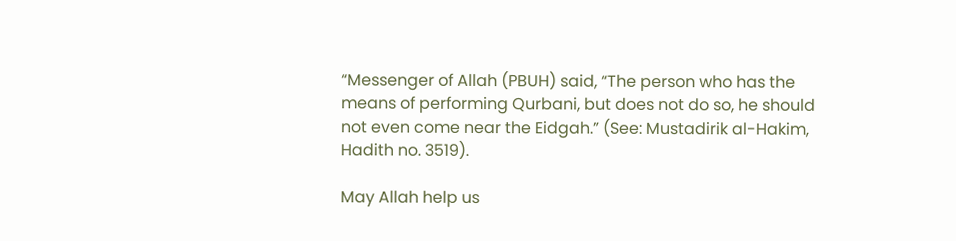“Messenger of Allah (PBUH) said, “The person who has the means of performing Qurbani, but does not do so, he should not even come near the Eidgah.” (See: Mustadirik al-Hakim, Hadith no. 3519).

May Allah help us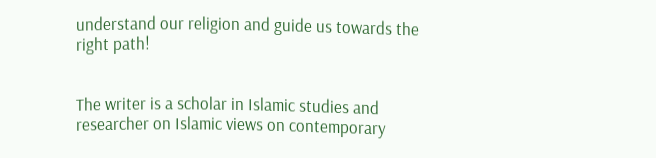understand our religion and guide us towards the right path!


The writer is a scholar in Islamic studies and researcher on Islamic views on contemporary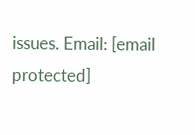issues. Email: [email protected]